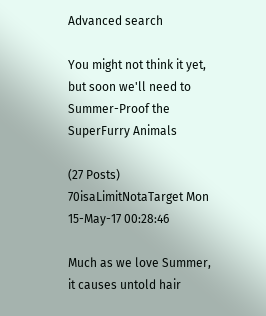Advanced search

You might not think it yet, but soon we'll need to Summer-Proof the SuperFurry Animals

(27 Posts)
70isaLimitNotaTarget Mon 15-May-17 00:28:46

Much as we love Summer, it causes untold hair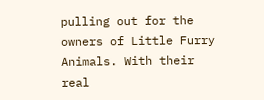pulling out for the owners of Little Furry Animals. With their real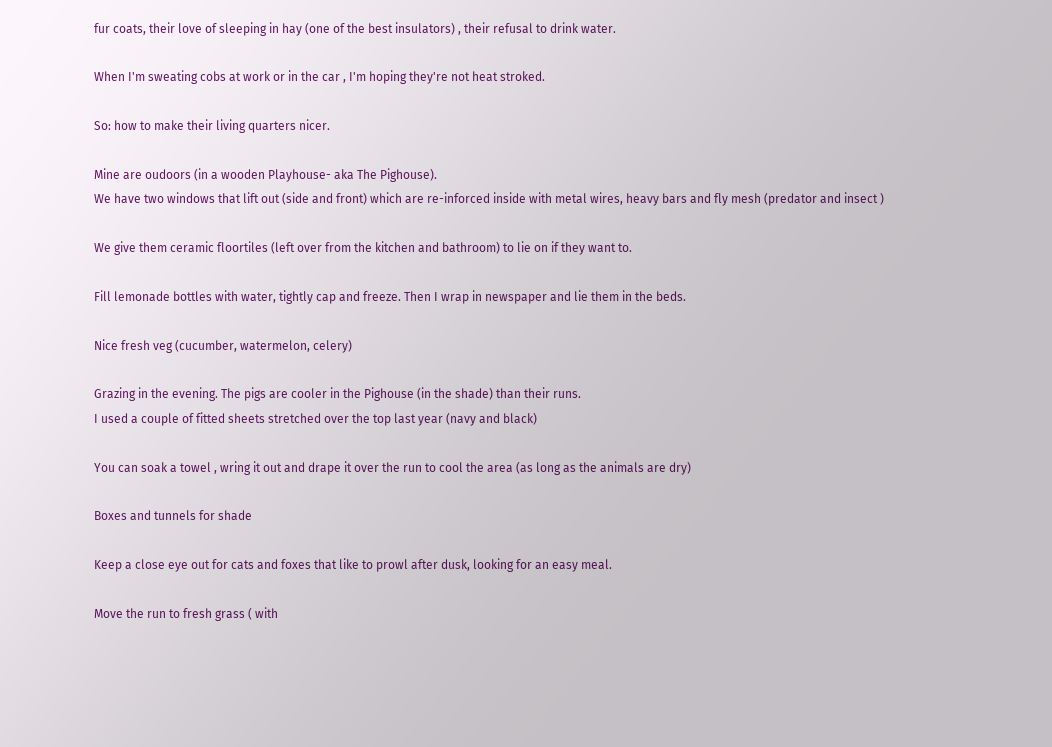fur coats, their love of sleeping in hay (one of the best insulators) , their refusal to drink water.

When I'm sweating cobs at work or in the car , I'm hoping they're not heat stroked.

So: how to make their living quarters nicer.

Mine are oudoors (in a wooden Playhouse- aka The Pighouse).
We have two windows that lift out (side and front) which are re-inforced inside with metal wires, heavy bars and fly mesh (predator and insect )

We give them ceramic floortiles (left over from the kitchen and bathroom) to lie on if they want to.

Fill lemonade bottles with water, tightly cap and freeze. Then I wrap in newspaper and lie them in the beds.

Nice fresh veg (cucumber, watermelon, celery)

Grazing in the evening. The pigs are cooler in the Pighouse (in the shade) than their runs.
I used a couple of fitted sheets stretched over the top last year (navy and black)

You can soak a towel , wring it out and drape it over the run to cool the area (as long as the animals are dry)

Boxes and tunnels for shade

Keep a close eye out for cats and foxes that like to prowl after dusk, looking for an easy meal.

Move the run to fresh grass ( with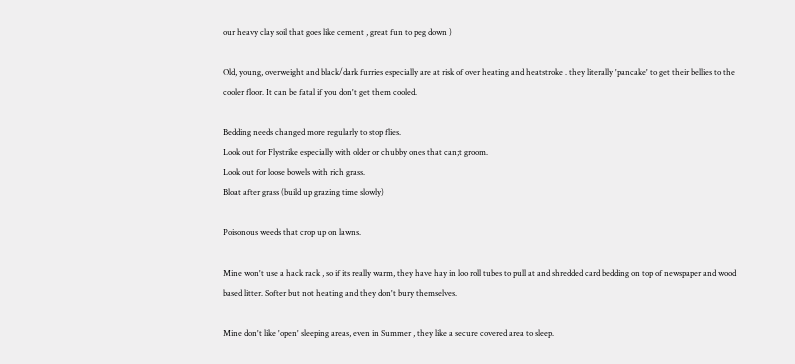our heavy clay soil that goes like cement , great fun to peg down )

Old, young, overweight and black/dark furries especially are at risk of over heating and heatstroke . they literally 'pancake' to get their bellies to the cooler floor. It can be fatal if you don't get them cooled.

Bedding needs changed more regularly to stop flies.
Look out for Flystrike especially with older or chubby ones that can;t groom.
Look out for loose bowels with rich grass.
Bloat after grass (build up grazing time slowly)

Poisonous weeds that crop up on lawns.

Mine won't use a hack rack , so if its really warm, they have hay in loo roll tubes to pull at and shredded card bedding on top of newspaper and wood based litter. Softer but not heating and they don't bury themselves.

Mine don't like 'open' sleeping areas, even in Summer , they like a secure covered area to sleep.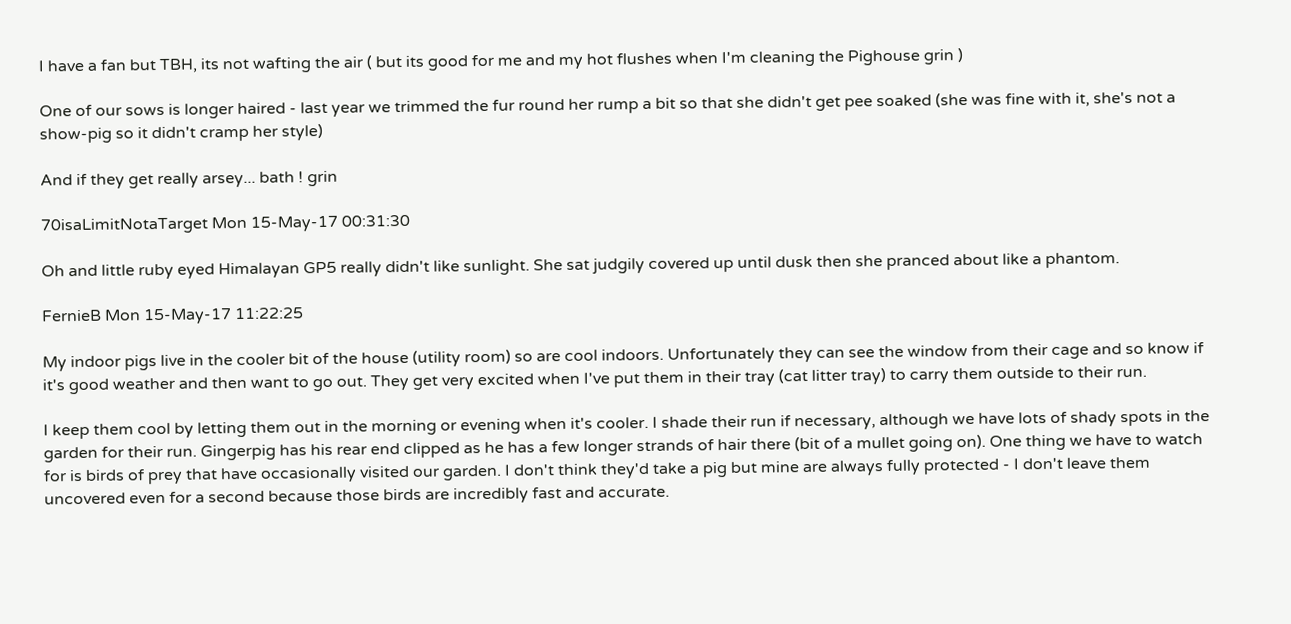I have a fan but TBH, its not wafting the air ( but its good for me and my hot flushes when I'm cleaning the Pighouse grin )

One of our sows is longer haired - last year we trimmed the fur round her rump a bit so that she didn't get pee soaked (she was fine with it, she's not a show-pig so it didn't cramp her style)

And if they get really arsey... bath ! grin

70isaLimitNotaTarget Mon 15-May-17 00:31:30

Oh and little ruby eyed Himalayan GP5 really didn't like sunlight. She sat judgily covered up until dusk then she pranced about like a phantom.

FernieB Mon 15-May-17 11:22:25

My indoor pigs live in the cooler bit of the house (utility room) so are cool indoors. Unfortunately they can see the window from their cage and so know if it's good weather and then want to go out. They get very excited when I've put them in their tray (cat litter tray) to carry them outside to their run.

I keep them cool by letting them out in the morning or evening when it's cooler. I shade their run if necessary, although we have lots of shady spots in the garden for their run. Gingerpig has his rear end clipped as he has a few longer strands of hair there (bit of a mullet going on). One thing we have to watch for is birds of prey that have occasionally visited our garden. I don't think they'd take a pig but mine are always fully protected - I don't leave them uncovered even for a second because those birds are incredibly fast and accurate.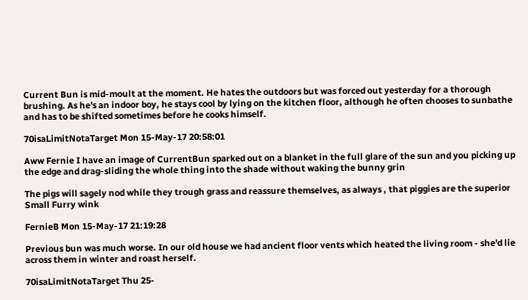Current Bun is mid-moult at the moment. He hates the outdoors but was forced out yesterday for a thorough brushing. As he's an indoor boy, he stays cool by lying on the kitchen floor, although he often chooses to sunbathe and has to be shifted sometimes before he cooks himself.

70isaLimitNotaTarget Mon 15-May-17 20:58:01

Aww Fernie I have an image of CurrentBun sparked out on a blanket in the full glare of the sun and you picking up the edge and drag-sliding the whole thing into the shade without waking the bunny grin

The pigs will sagely nod while they trough grass and reassure themselves, as always , that piggies are the superior Small Furry wink

FernieB Mon 15-May-17 21:19:28

Previous bun was much worse. In our old house we had ancient floor vents which heated the living room - she'd lie across them in winter and roast herself.

70isaLimitNotaTarget Thu 25-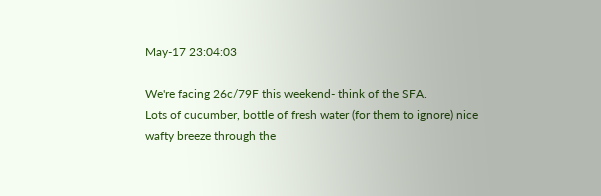May-17 23:04:03

We're facing 26c/79F this weekend- think of the SFA.
Lots of cucumber, bottle of fresh water (for them to ignore) nice wafty breeze through the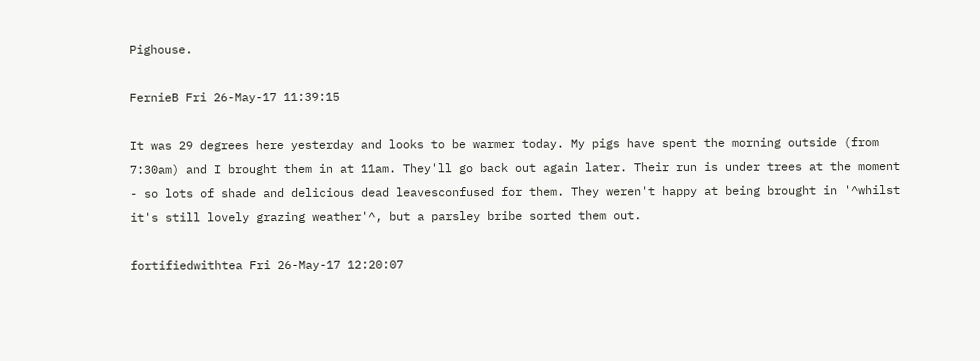Pighouse.

FernieB Fri 26-May-17 11:39:15

It was 29 degrees here yesterday and looks to be warmer today. My pigs have spent the morning outside (from 7:30am) and I brought them in at 11am. They'll go back out again later. Their run is under trees at the moment - so lots of shade and delicious dead leavesconfused for them. They weren't happy at being brought in '^whilst it's still lovely grazing weather'^, but a parsley bribe sorted them out.

fortifiedwithtea Fri 26-May-17 12:20:07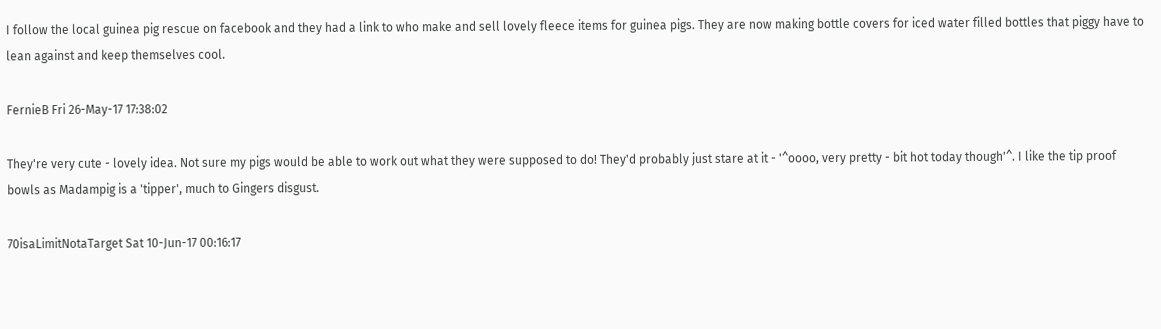I follow the local guinea pig rescue on facebook and they had a link to who make and sell lovely fleece items for guinea pigs. They are now making bottle covers for iced water filled bottles that piggy have to lean against and keep themselves cool.

FernieB Fri 26-May-17 17:38:02

They're very cute - lovely idea. Not sure my pigs would be able to work out what they were supposed to do! They'd probably just stare at it - '^oooo, very pretty - bit hot today though'^. I like the tip proof bowls as Madampig is a 'tipper', much to Gingers disgust.

70isaLimitNotaTarget Sat 10-Jun-17 00:16:17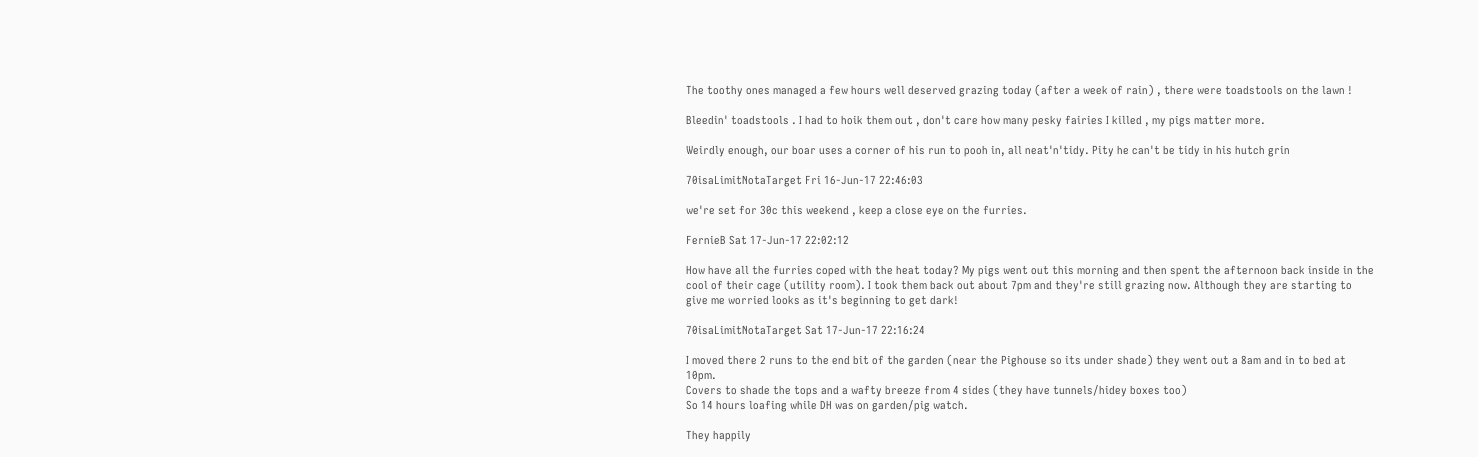The toothy ones managed a few hours well deserved grazing today (after a week of rain) , there were toadstools on the lawn !

Bleedin' toadstools . I had to hoik them out , don't care how many pesky fairies I killed , my pigs matter more.

Weirdly enough, our boar uses a corner of his run to pooh in, all neat'n'tidy. Pity he can't be tidy in his hutch grin

70isaLimitNotaTarget Fri 16-Jun-17 22:46:03

we're set for 30c this weekend , keep a close eye on the furries.

FernieB Sat 17-Jun-17 22:02:12

How have all the furries coped with the heat today? My pigs went out this morning and then spent the afternoon back inside in the cool of their cage (utility room). I took them back out about 7pm and they're still grazing now. Although they are starting to give me worried looks as it's beginning to get dark!

70isaLimitNotaTarget Sat 17-Jun-17 22:16:24

I moved there 2 runs to the end bit of the garden (near the Pighouse so its under shade) they went out a 8am and in to bed at 10pm.
Covers to shade the tops and a wafty breeze from 4 sides (they have tunnels/hidey boxes too)
So 14 hours loafing while DH was on garden/pig watch.

They happily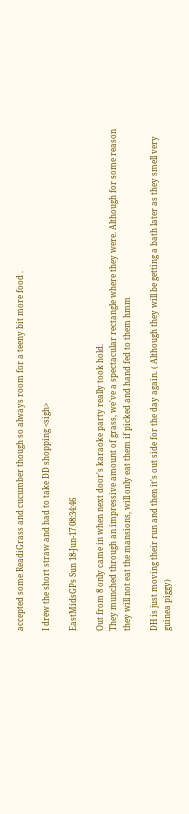accepted some ReadiGrass and cucumber though so always room for a teeny bit more food .

I drew the short straw and had to take DD shopping <sigh>

EastMidsGPs Sun 18-Jun-17 08:34:46

Out from 8 only came in when next door's karaoke party really took hold.
They munched through an impressive amount of grass, we've a spectacular rectangle where they were. Although for some reason they will not eat the mansions, will only eat them if picked and hand fed to them hmm

DH is just moving their run and then it's out side for the day again. ( Although they will be getting a bath later as they smell very guinea piggy)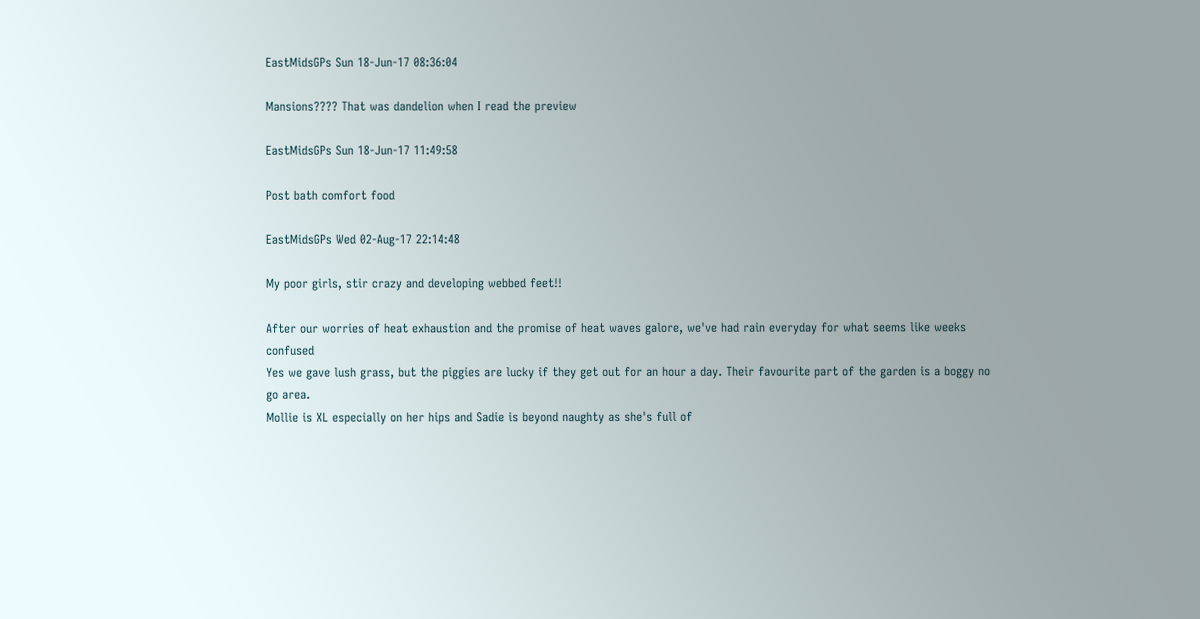EastMidsGPs Sun 18-Jun-17 08:36:04

Mansions???? That was dandelion when I read the preview

EastMidsGPs Sun 18-Jun-17 11:49:58

Post bath comfort food

EastMidsGPs Wed 02-Aug-17 22:14:48

My poor girls, stir crazy and developing webbed feet!!

After our worries of heat exhaustion and the promise of heat waves galore, we've had rain everyday for what seems like weeks confused
Yes we gave lush grass, but the piggies are lucky if they get out for an hour a day. Their favourite part of the garden is a boggy no go area.
Mollie is XL especially on her hips and Sadie is beyond naughty as she's full of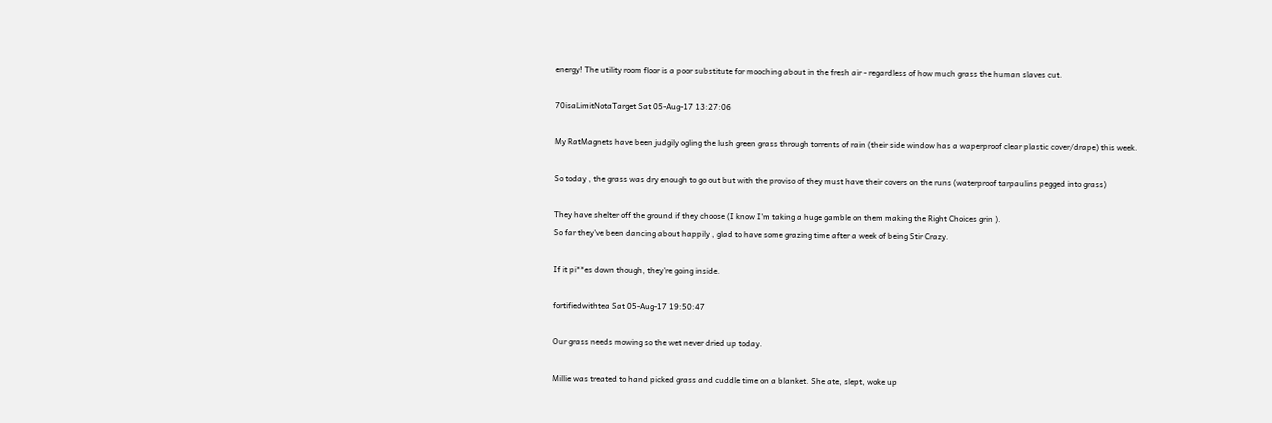energy! The utility room floor is a poor substitute for mooching about in the fresh air - regardless of how much grass the human slaves cut.

70isaLimitNotaTarget Sat 05-Aug-17 13:27:06

My RatMagnets have been judgily ogling the lush green grass through torrents of rain (their side window has a waperproof clear plastic cover/drape) this week.

So today , the grass was dry enough to go out but with the proviso of they must have their covers on the runs (waterproof tarpaulins pegged into grass)

They have shelter off the ground if they choose (I know I'm taking a huge gamble on them making the Right Choices grin ).
So far they've been dancing about happily , glad to have some grazing time after a week of being Stir Crazy.

If it pi**es down though, they're going inside.

fortifiedwithtea Sat 05-Aug-17 19:50:47

Our grass needs mowing so the wet never dried up today.

Millie was treated to hand picked grass and cuddle time on a blanket. She ate, slept, woke up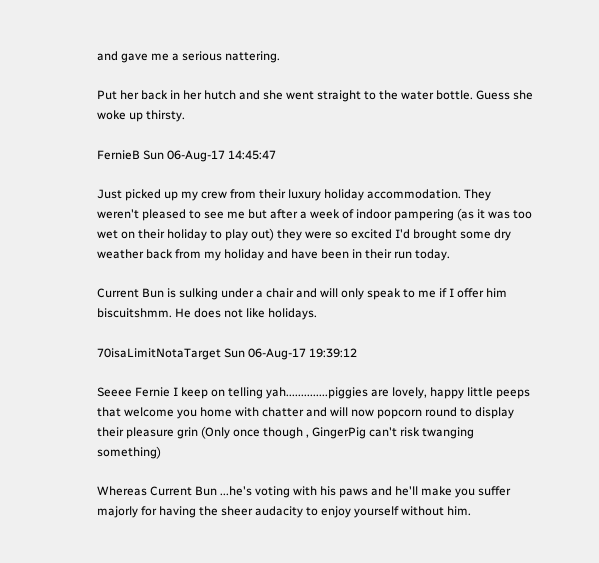and gave me a serious nattering.

Put her back in her hutch and she went straight to the water bottle. Guess she woke up thirsty.

FernieB Sun 06-Aug-17 14:45:47

Just picked up my crew from their luxury holiday accommodation. They weren't pleased to see me but after a week of indoor pampering (as it was too wet on their holiday to play out) they were so excited I'd brought some dry weather back from my holiday and have been in their run today.

Current Bun is sulking under a chair and will only speak to me if I offer him biscuitshmm. He does not like holidays.

70isaLimitNotaTarget Sun 06-Aug-17 19:39:12

Seeee Fernie I keep on telling yah..............piggies are lovely, happy little peeps that welcome you home with chatter and will now popcorn round to display their pleasure grin (Only once though , GingerPig can't risk twanging something)

Whereas Current Bun ...he's voting with his paws and he'll make you suffer majorly for having the sheer audacity to enjoy yourself without him.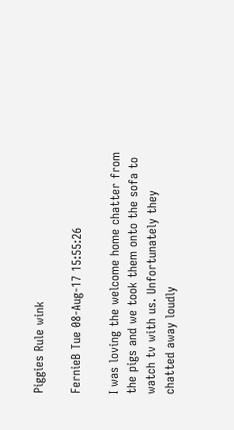Piggies Rule wink

FernieB Tue 08-Aug-17 15:55:26

I was loving the welcome home chatter from the pigs and we took them onto the sofa to watch tv with us. Unfortunately they chatted away loudly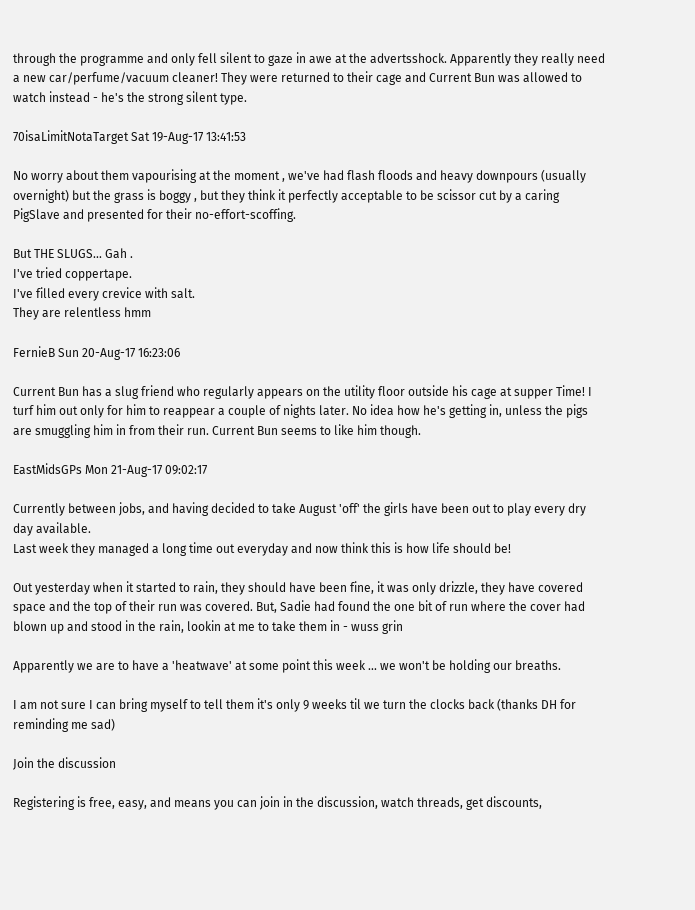through the programme and only fell silent to gaze in awe at the advertsshock. Apparently they really need a new car/perfume/vacuum cleaner! They were returned to their cage and Current Bun was allowed to watch instead - he's the strong silent type.

70isaLimitNotaTarget Sat 19-Aug-17 13:41:53

No worry about them vapourising at the moment , we've had flash floods and heavy downpours (usually overnight) but the grass is boggy , but they think it perfectly acceptable to be scissor cut by a caring PigSlave and presented for their no-effort-scoffing.

But THE SLUGS... Gah .
I've tried coppertape.
I've filled every crevice with salt.
They are relentless hmm

FernieB Sun 20-Aug-17 16:23:06

Current Bun has a slug friend who regularly appears on the utility floor outside his cage at supper Time! I turf him out only for him to reappear a couple of nights later. No idea how he's getting in, unless the pigs are smuggling him in from their run. Current Bun seems to like him though.

EastMidsGPs Mon 21-Aug-17 09:02:17

Currently between jobs, and having decided to take August 'off' the girls have been out to play every dry day available.
Last week they managed a long time out everyday and now think this is how life should be!

Out yesterday when it started to rain, they should have been fine, it was only drizzle, they have covered space and the top of their run was covered. But, Sadie had found the one bit of run where the cover had blown up and stood in the rain, lookin at me to take them in - wuss grin

Apparently we are to have a 'heatwave' at some point this week ... we won't be holding our breaths.

I am not sure I can bring myself to tell them it's only 9 weeks til we turn the clocks back (thanks DH for reminding me sad)

Join the discussion

Registering is free, easy, and means you can join in the discussion, watch threads, get discounts,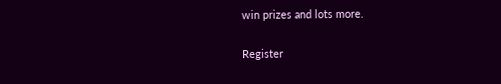win prizes and lots more.

Register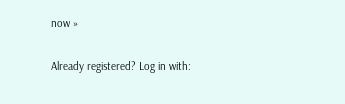now »

Already registered? Log in with: